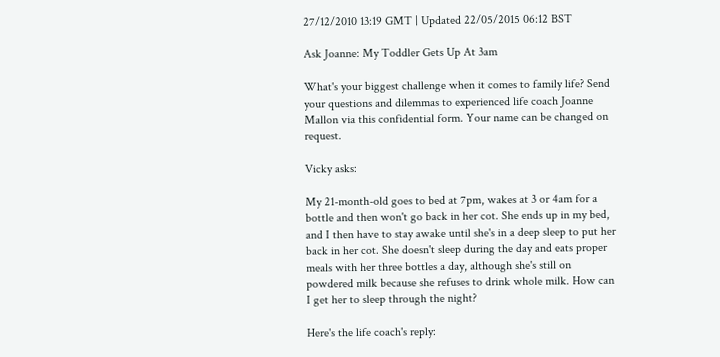27/12/2010 13:19 GMT | Updated 22/05/2015 06:12 BST

Ask Joanne: My Toddler Gets Up At 3am

What's your biggest challenge when it comes to family life? Send your questions and dilemmas to experienced life coach Joanne Mallon via this confidential form. Your name can be changed on request.

Vicky asks:

My 21-month-old goes to bed at 7pm, wakes at 3 or 4am for a bottle and then won't go back in her cot. She ends up in my bed, and I then have to stay awake until she's in a deep sleep to put her back in her cot. She doesn't sleep during the day and eats proper meals with her three bottles a day, although she's still on powdered milk because she refuses to drink whole milk. How can I get her to sleep through the night?

Here's the life coach's reply: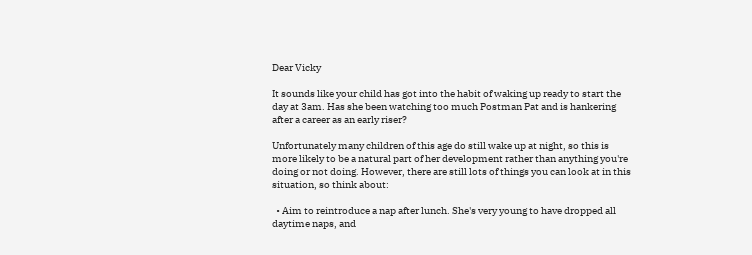Dear Vicky

It sounds like your child has got into the habit of waking up ready to start the day at 3am. Has she been watching too much Postman Pat and is hankering after a career as an early riser?

Unfortunately many children of this age do still wake up at night, so this is more likely to be a natural part of her development rather than anything you're doing or not doing. However, there are still lots of things you can look at in this situation, so think about:

  • Aim to reintroduce a nap after lunch. She's very young to have dropped all daytime naps, and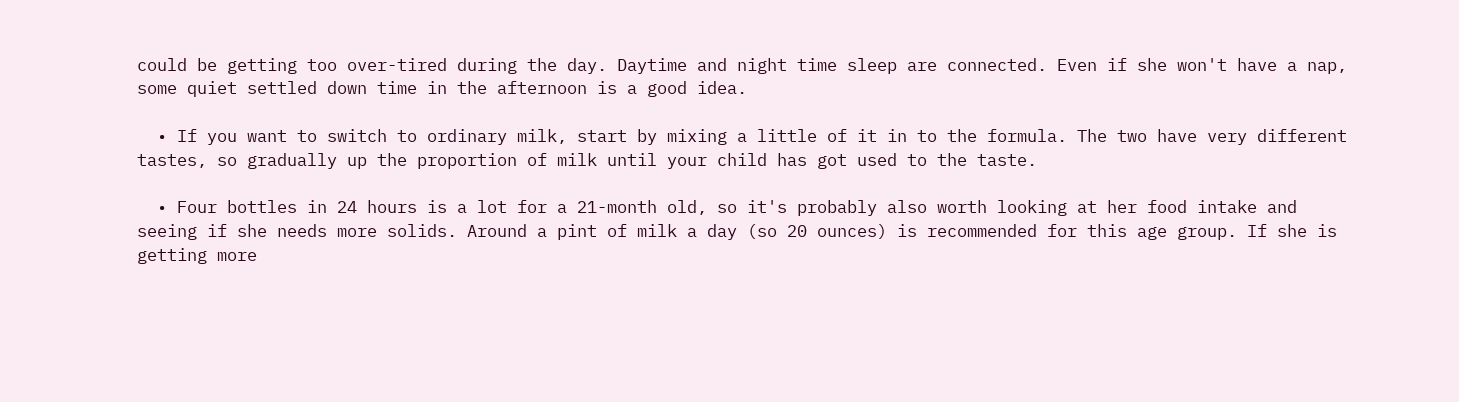could be getting too over-tired during the day. Daytime and night time sleep are connected. Even if she won't have a nap, some quiet settled down time in the afternoon is a good idea.

  • If you want to switch to ordinary milk, start by mixing a little of it in to the formula. The two have very different tastes, so gradually up the proportion of milk until your child has got used to the taste.

  • Four bottles in 24 hours is a lot for a 21-month old, so it's probably also worth looking at her food intake and seeing if she needs more solids. Around a pint of milk a day (so 20 ounces) is recommended for this age group. If she is getting more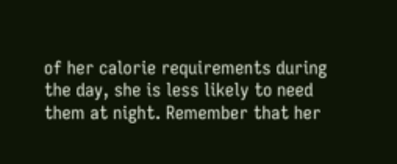of her calorie requirements during the day, she is less likely to need them at night. Remember that her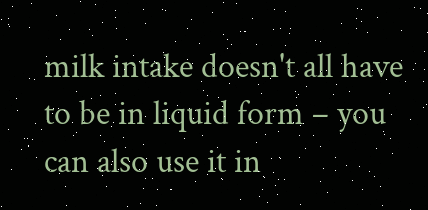milk intake doesn't all have to be in liquid form – you can also use it in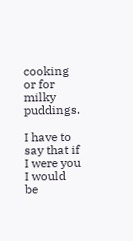cooking or for milky puddings.

I have to say that if I were you I would be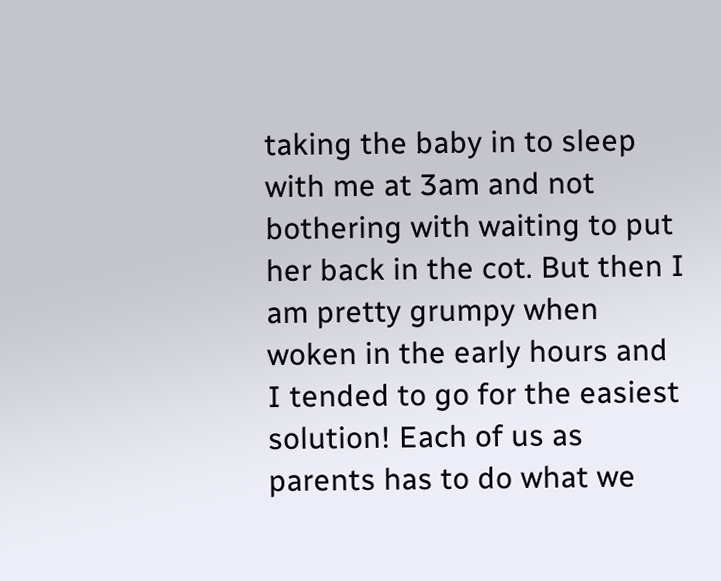taking the baby in to sleep with me at 3am and not bothering with waiting to put her back in the cot. But then I am pretty grumpy when woken in the early hours and I tended to go for the easiest solution! Each of us as parents has to do what we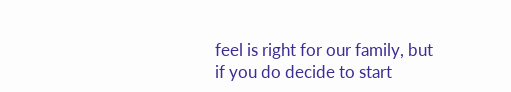feel is right for our family, but if you do decide to start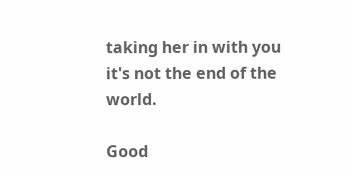taking her in with you it's not the end of the world.

Good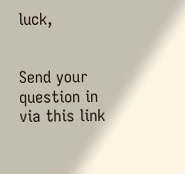luck,


Send your question in via this link